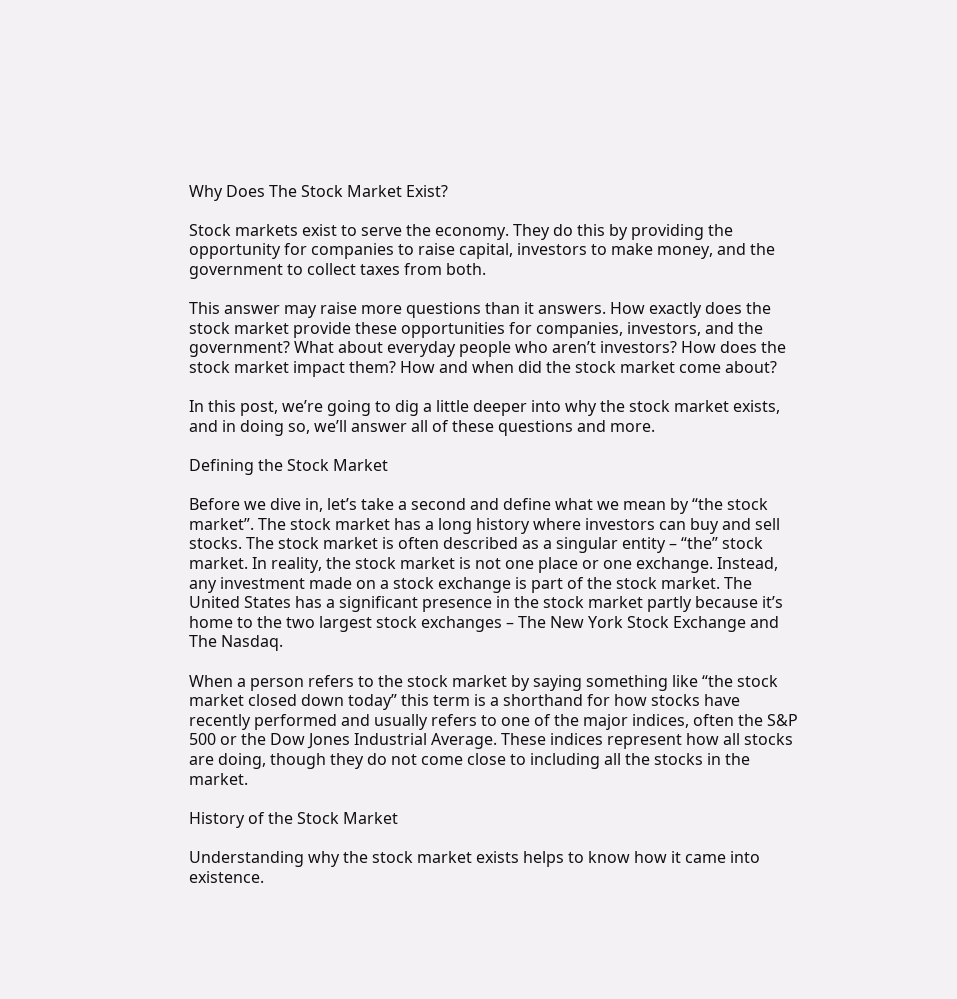Why Does The Stock Market Exist?

Stock markets exist to serve the economy. They do this by providing the opportunity for companies to raise capital, investors to make money, and the government to collect taxes from both.

This answer may raise more questions than it answers. How exactly does the stock market provide these opportunities for companies, investors, and the government? What about everyday people who aren’t investors? How does the stock market impact them? How and when did the stock market come about?

In this post, we’re going to dig a little deeper into why the stock market exists, and in doing so, we’ll answer all of these questions and more.

Defining the Stock Market

Before we dive in, let’s take a second and define what we mean by “the stock market”. The stock market has a long history where investors can buy and sell stocks. The stock market is often described as a singular entity – “the” stock market. In reality, the stock market is not one place or one exchange. Instead, any investment made on a stock exchange is part of the stock market. The United States has a significant presence in the stock market partly because it’s home to the two largest stock exchanges – The New York Stock Exchange and The Nasdaq.

When a person refers to the stock market by saying something like “the stock market closed down today” this term is a shorthand for how stocks have recently performed and usually refers to one of the major indices, often the S&P 500 or the Dow Jones Industrial Average. These indices represent how all stocks are doing, though they do not come close to including all the stocks in the market.

History of the Stock Market

Understanding why the stock market exists helps to know how it came into existence.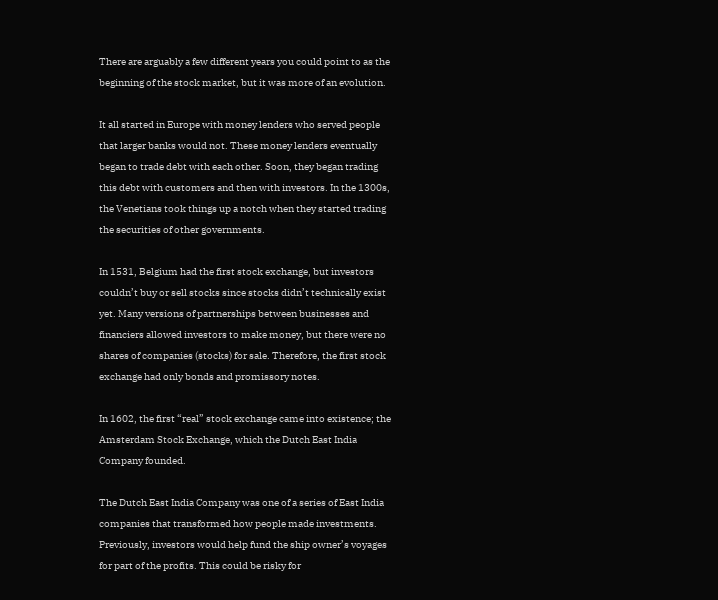There are arguably a few different years you could point to as the beginning of the stock market, but it was more of an evolution.

It all started in Europe with money lenders who served people that larger banks would not. These money lenders eventually began to trade debt with each other. Soon, they began trading this debt with customers and then with investors. In the 1300s, the Venetians took things up a notch when they started trading the securities of other governments.

In 1531, Belgium had the first stock exchange, but investors couldn’t buy or sell stocks since stocks didn’t technically exist yet. Many versions of partnerships between businesses and financiers allowed investors to make money, but there were no shares of companies (stocks) for sale. Therefore, the first stock exchange had only bonds and promissory notes.

In 1602, the first “real” stock exchange came into existence; the Amsterdam Stock Exchange, which the Dutch East India Company founded.

The Dutch East India Company was one of a series of East India companies that transformed how people made investments. Previously, investors would help fund the ship owner’s voyages for part of the profits. This could be risky for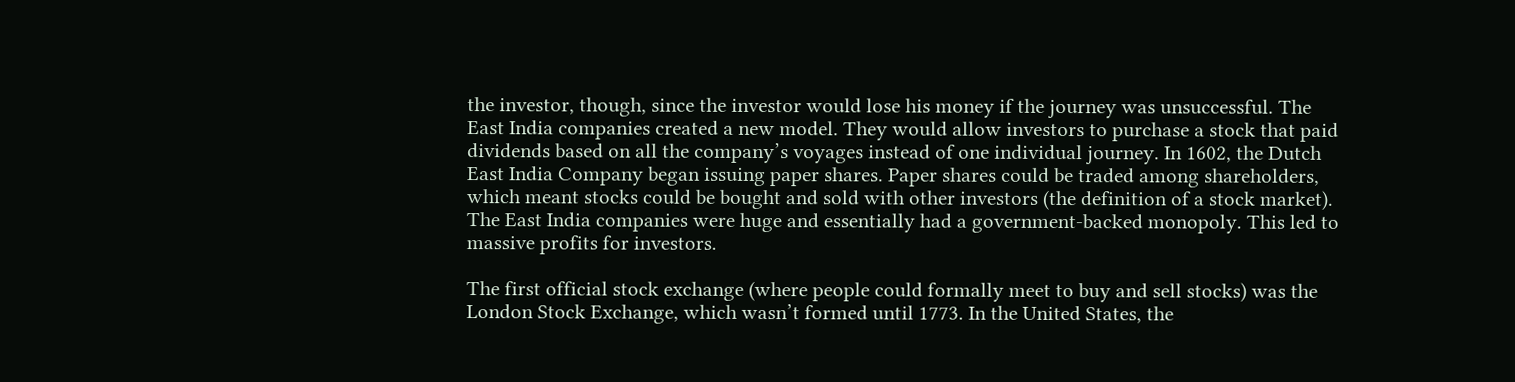the investor, though, since the investor would lose his money if the journey was unsuccessful. The East India companies created a new model. They would allow investors to purchase a stock that paid dividends based on all the company’s voyages instead of one individual journey. In 1602, the Dutch East India Company began issuing paper shares. Paper shares could be traded among shareholders, which meant stocks could be bought and sold with other investors (the definition of a stock market). The East India companies were huge and essentially had a government-backed monopoly. This led to massive profits for investors.

The first official stock exchange (where people could formally meet to buy and sell stocks) was the London Stock Exchange, which wasn’t formed until 1773. In the United States, the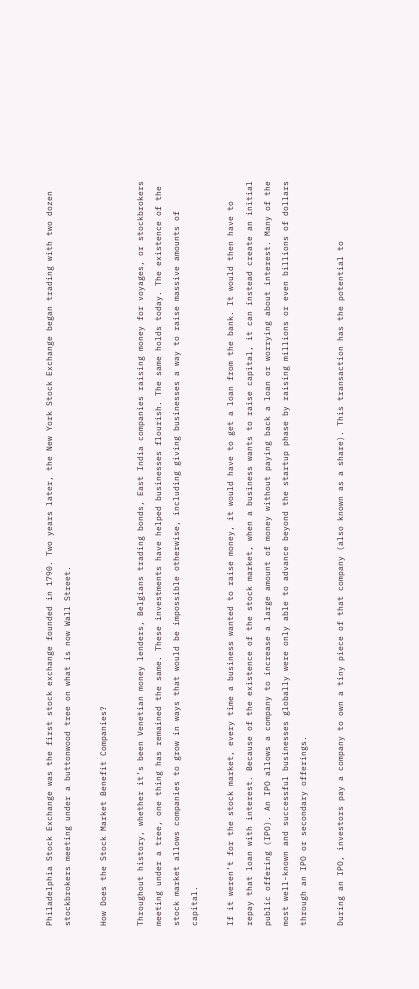Philadelphia Stock Exchange was the first stock exchange founded in 1790. Two years later, the New York Stock Exchange began trading with two dozen stockbrokers meeting under a buttonwood tree on what is now Wall Street.

How Does the Stock Market Benefit Companies?

Throughout history, whether it’s been Venetian money lenders, Belgians trading bonds, East India companies raising money for voyages, or stockbrokers meeting under a tree, one thing has remained the same. These investments have helped businesses flourish. The same holds today. The existence of the stock market allows companies to grow in ways that would be impossible otherwise, including giving businesses a way to raise massive amounts of capital.

If it weren’t for the stock market, every time a business wanted to raise money, it would have to get a loan from the bank. It would then have to repay that loan with interest. Because of the existence of the stock market, when a business wants to raise capital, it can instead create an initial public offering (IPO). An IPO allows a company to increase a large amount of money without paying back a loan or worrying about interest. Many of the most well-known and successful businesses globally were only able to advance beyond the startup phase by raising millions or even billions of dollars through an IPO or secondary offerings.

During an IPO, investors pay a company to own a tiny piece of that company (also known as a share). This transaction has the potential to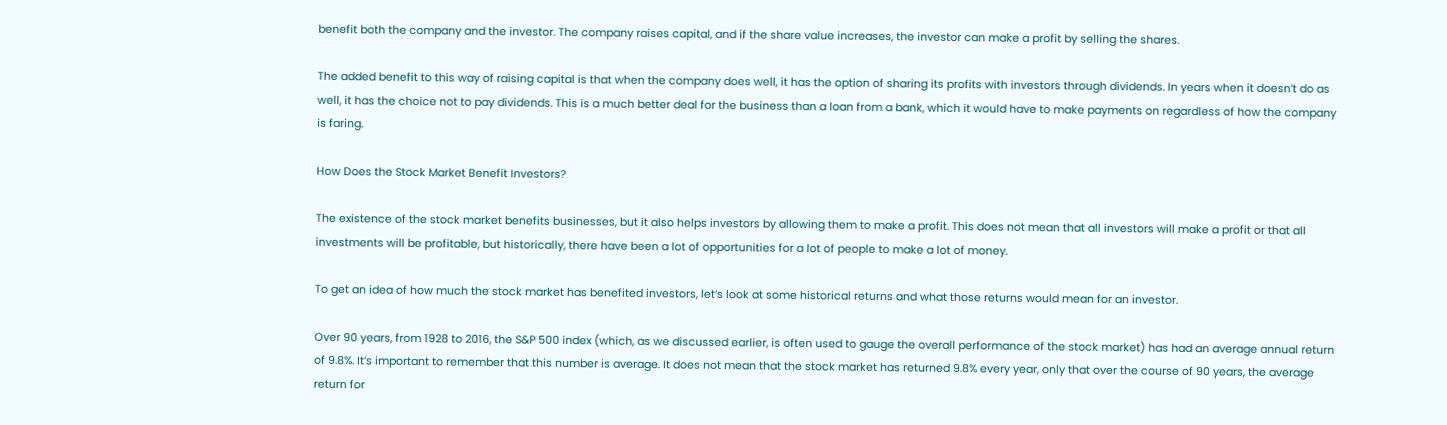benefit both the company and the investor. The company raises capital, and if the share value increases, the investor can make a profit by selling the shares.

The added benefit to this way of raising capital is that when the company does well, it has the option of sharing its profits with investors through dividends. In years when it doesn’t do as well, it has the choice not to pay dividends. This is a much better deal for the business than a loan from a bank, which it would have to make payments on regardless of how the company is faring.

How Does the Stock Market Benefit Investors?

The existence of the stock market benefits businesses, but it also helps investors by allowing them to make a profit. This does not mean that all investors will make a profit or that all investments will be profitable, but historically, there have been a lot of opportunities for a lot of people to make a lot of money.

To get an idea of how much the stock market has benefited investors, let’s look at some historical returns and what those returns would mean for an investor.

Over 90 years, from 1928 to 2016, the S&P 500 index (which, as we discussed earlier, is often used to gauge the overall performance of the stock market) has had an average annual return of 9.8%. It’s important to remember that this number is average. It does not mean that the stock market has returned 9.8% every year, only that over the course of 90 years, the average return for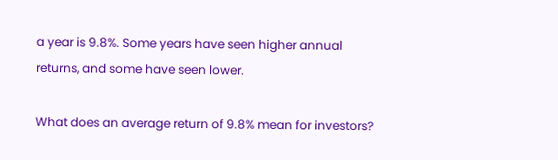a year is 9.8%. Some years have seen higher annual returns, and some have seen lower.

What does an average return of 9.8% mean for investors?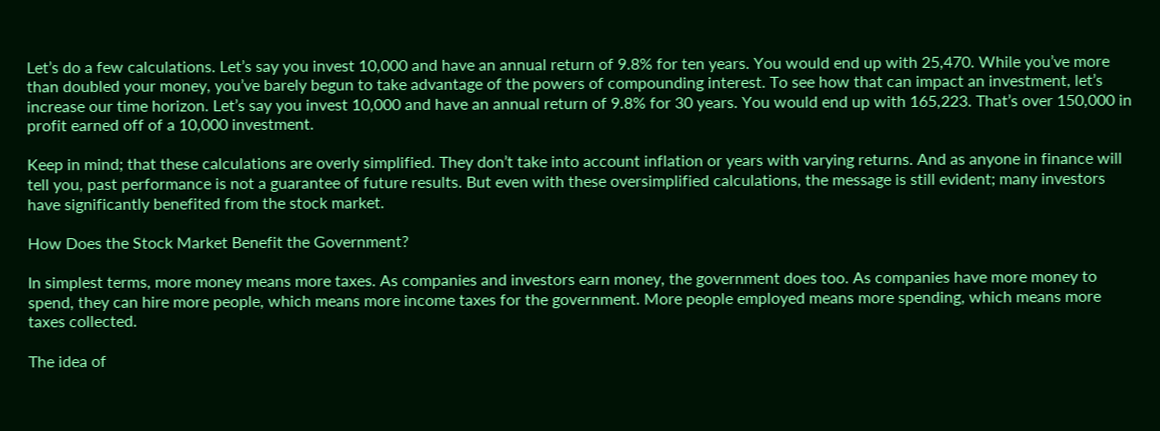Let’s do a few calculations. Let’s say you invest 10,000 and have an annual return of 9.8% for ten years. You would end up with 25,470. While you’ve more than doubled your money, you’ve barely begun to take advantage of the powers of compounding interest. To see how that can impact an investment, let’s increase our time horizon. Let’s say you invest 10,000 and have an annual return of 9.8% for 30 years. You would end up with 165,223. That’s over 150,000 in profit earned off of a 10,000 investment.

Keep in mind; that these calculations are overly simplified. They don’t take into account inflation or years with varying returns. And as anyone in finance will tell you, past performance is not a guarantee of future results. But even with these oversimplified calculations, the message is still evident; many investors have significantly benefited from the stock market.

How Does the Stock Market Benefit the Government?

In simplest terms, more money means more taxes. As companies and investors earn money, the government does too. As companies have more money to spend, they can hire more people, which means more income taxes for the government. More people employed means more spending, which means more taxes collected.

The idea of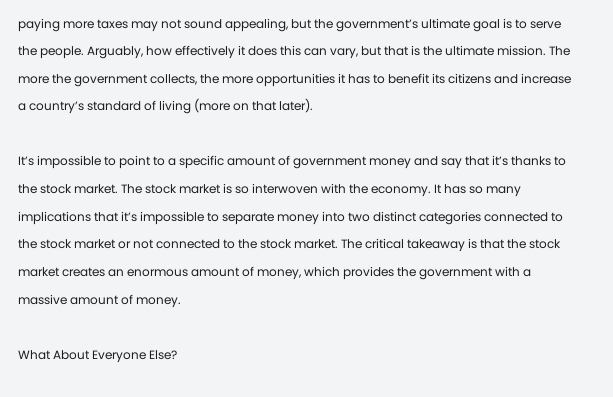paying more taxes may not sound appealing, but the government’s ultimate goal is to serve the people. Arguably, how effectively it does this can vary, but that is the ultimate mission. The more the government collects, the more opportunities it has to benefit its citizens and increase a country’s standard of living (more on that later).

It’s impossible to point to a specific amount of government money and say that it’s thanks to the stock market. The stock market is so interwoven with the economy. It has so many implications that it’s impossible to separate money into two distinct categories connected to the stock market or not connected to the stock market. The critical takeaway is that the stock market creates an enormous amount of money, which provides the government with a massive amount of money.

What About Everyone Else?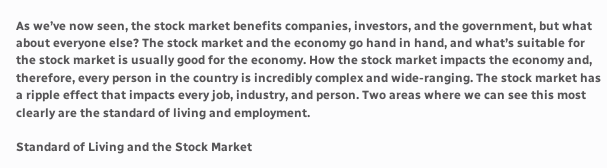As we’ve now seen, the stock market benefits companies, investors, and the government, but what about everyone else? The stock market and the economy go hand in hand, and what’s suitable for the stock market is usually good for the economy. How the stock market impacts the economy and, therefore, every person in the country is incredibly complex and wide-ranging. The stock market has a ripple effect that impacts every job, industry, and person. Two areas where we can see this most clearly are the standard of living and employment.

Standard of Living and the Stock Market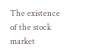The existence of the stock market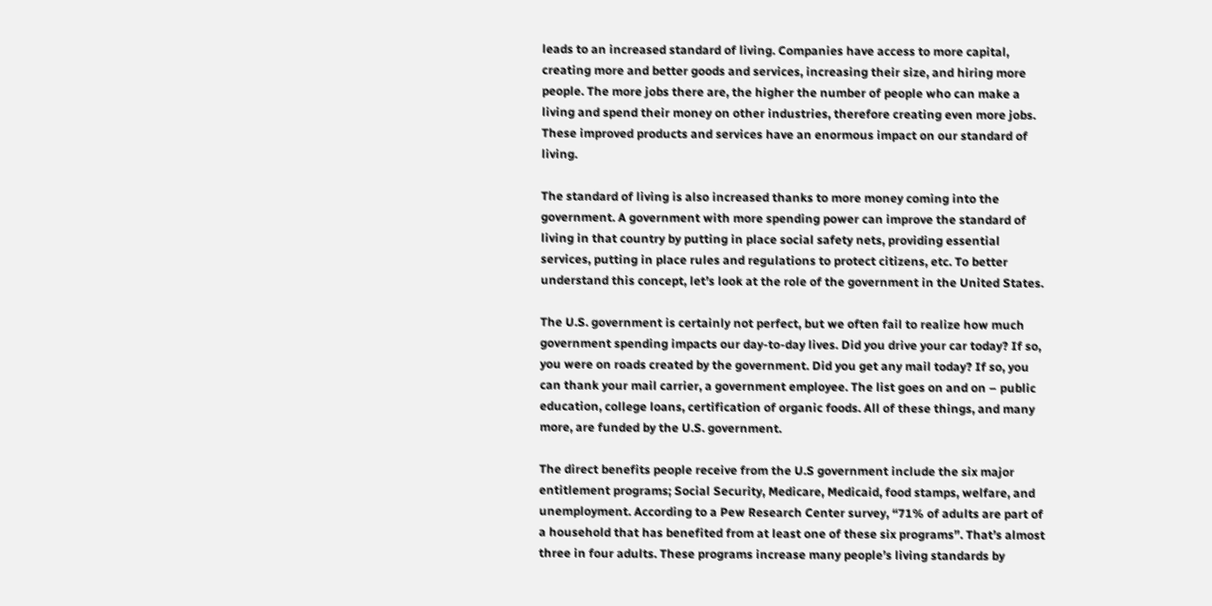leads to an increased standard of living. Companies have access to more capital, creating more and better goods and services, increasing their size, and hiring more people. The more jobs there are, the higher the number of people who can make a living and spend their money on other industries, therefore creating even more jobs. These improved products and services have an enormous impact on our standard of living.

The standard of living is also increased thanks to more money coming into the government. A government with more spending power can improve the standard of living in that country by putting in place social safety nets, providing essential services, putting in place rules and regulations to protect citizens, etc. To better understand this concept, let’s look at the role of the government in the United States.

The U.S. government is certainly not perfect, but we often fail to realize how much government spending impacts our day-to-day lives. Did you drive your car today? If so, you were on roads created by the government. Did you get any mail today? If so, you can thank your mail carrier, a government employee. The list goes on and on – public education, college loans, certification of organic foods. All of these things, and many more, are funded by the U.S. government.

The direct benefits people receive from the U.S government include the six major entitlement programs; Social Security, Medicare, Medicaid, food stamps, welfare, and unemployment. According to a Pew Research Center survey, “71% of adults are part of a household that has benefited from at least one of these six programs”. That’s almost three in four adults. These programs increase many people’s living standards by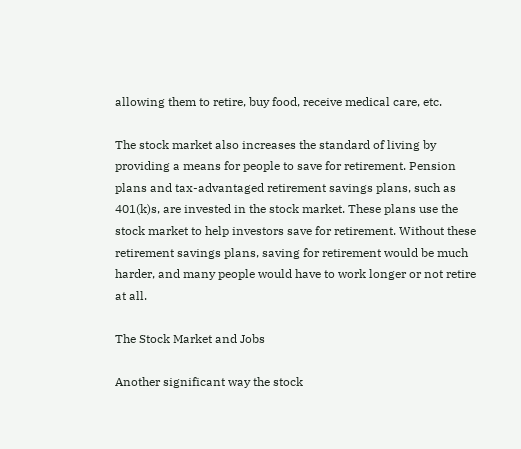allowing them to retire, buy food, receive medical care, etc.

The stock market also increases the standard of living by providing a means for people to save for retirement. Pension plans and tax-advantaged retirement savings plans, such as 401(k)s, are invested in the stock market. These plans use the stock market to help investors save for retirement. Without these retirement savings plans, saving for retirement would be much harder, and many people would have to work longer or not retire at all.

The Stock Market and Jobs

Another significant way the stock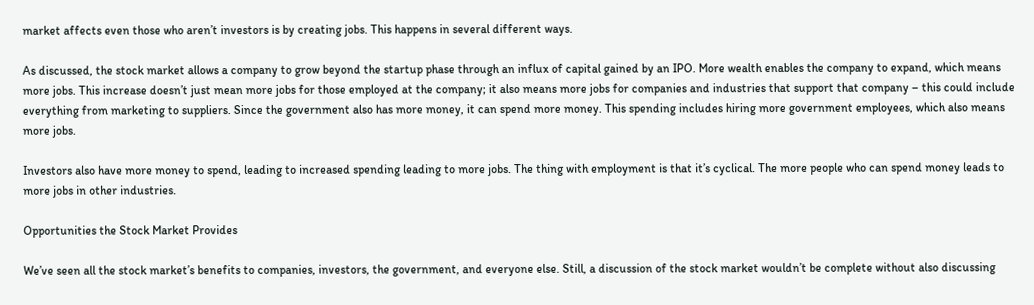market affects even those who aren’t investors is by creating jobs. This happens in several different ways.

As discussed, the stock market allows a company to grow beyond the startup phase through an influx of capital gained by an IPO. More wealth enables the company to expand, which means more jobs. This increase doesn’t just mean more jobs for those employed at the company; it also means more jobs for companies and industries that support that company – this could include everything from marketing to suppliers. Since the government also has more money, it can spend more money. This spending includes hiring more government employees, which also means more jobs.

Investors also have more money to spend, leading to increased spending leading to more jobs. The thing with employment is that it’s cyclical. The more people who can spend money leads to more jobs in other industries.

Opportunities the Stock Market Provides

We’ve seen all the stock market’s benefits to companies, investors, the government, and everyone else. Still, a discussion of the stock market wouldn’t be complete without also discussing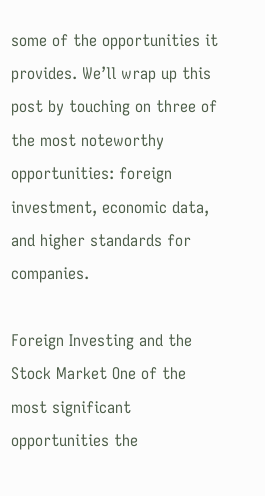some of the opportunities it provides. We’ll wrap up this post by touching on three of the most noteworthy opportunities: foreign investment, economic data, and higher standards for companies.

Foreign Investing and the Stock Market One of the most significant opportunities the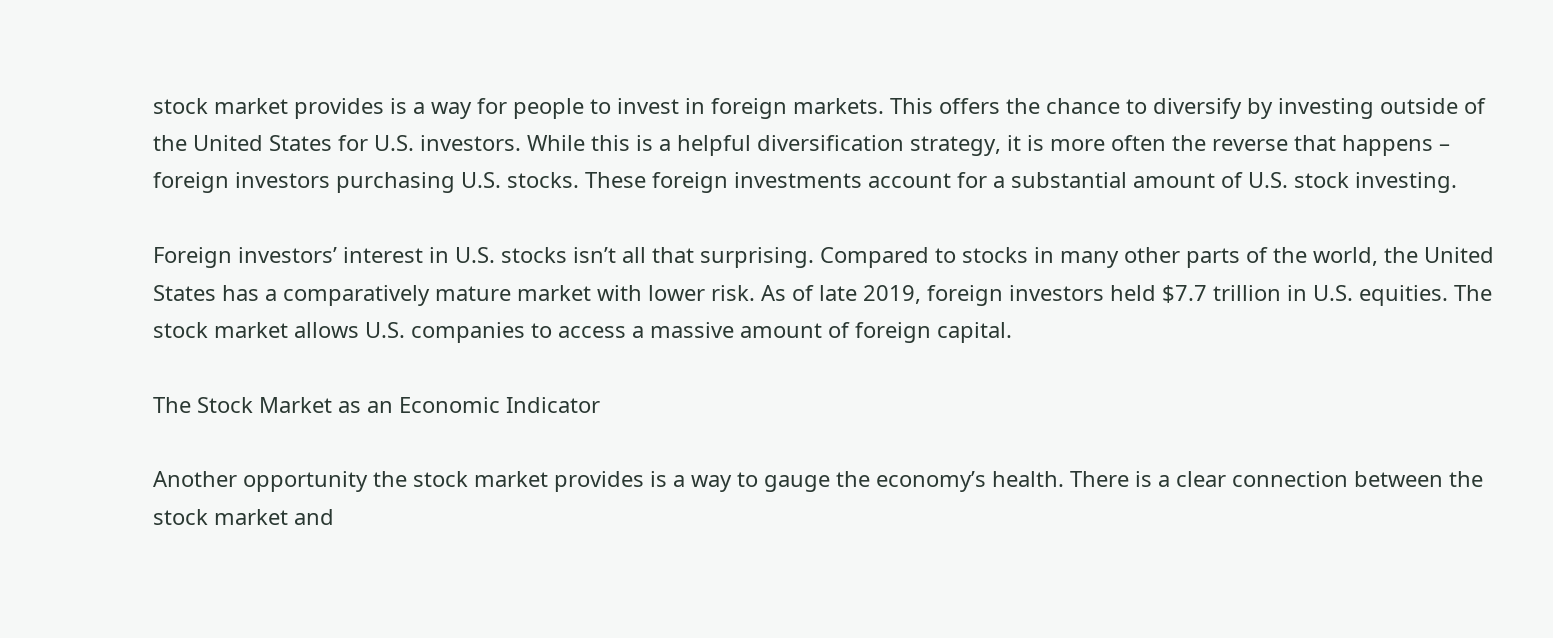stock market provides is a way for people to invest in foreign markets. This offers the chance to diversify by investing outside of the United States for U.S. investors. While this is a helpful diversification strategy, it is more often the reverse that happens – foreign investors purchasing U.S. stocks. These foreign investments account for a substantial amount of U.S. stock investing.

Foreign investors’ interest in U.S. stocks isn’t all that surprising. Compared to stocks in many other parts of the world, the United States has a comparatively mature market with lower risk. As of late 2019, foreign investors held $7.7 trillion in U.S. equities. The stock market allows U.S. companies to access a massive amount of foreign capital.

The Stock Market as an Economic Indicator

Another opportunity the stock market provides is a way to gauge the economy’s health. There is a clear connection between the stock market and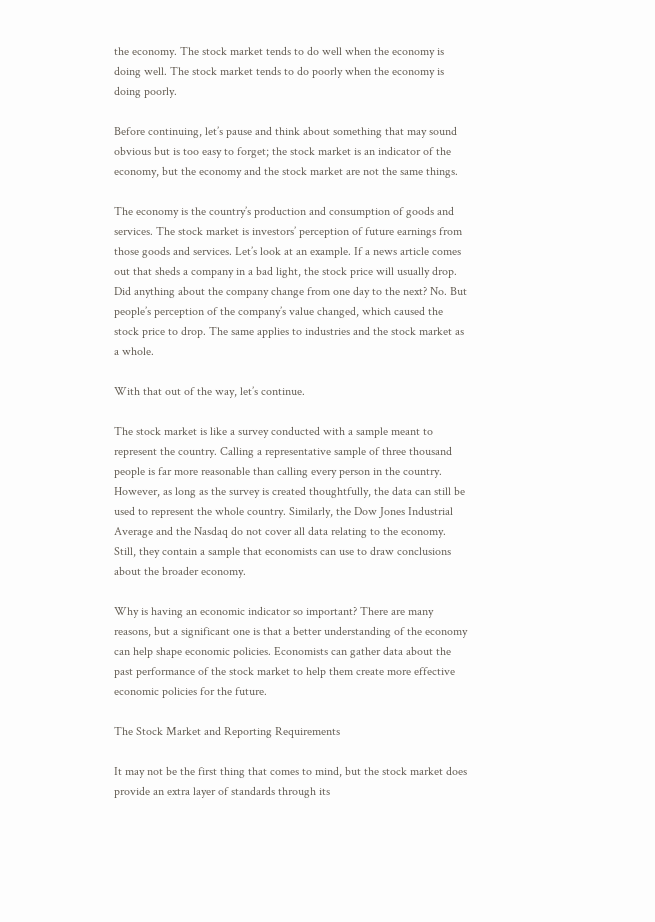the economy. The stock market tends to do well when the economy is doing well. The stock market tends to do poorly when the economy is doing poorly.

Before continuing, let’s pause and think about something that may sound obvious but is too easy to forget; the stock market is an indicator of the economy, but the economy and the stock market are not the same things.

The economy is the country’s production and consumption of goods and services. The stock market is investors’ perception of future earnings from those goods and services. Let’s look at an example. If a news article comes out that sheds a company in a bad light, the stock price will usually drop. Did anything about the company change from one day to the next? No. But people’s perception of the company’s value changed, which caused the stock price to drop. The same applies to industries and the stock market as a whole.

With that out of the way, let’s continue.

The stock market is like a survey conducted with a sample meant to represent the country. Calling a representative sample of three thousand people is far more reasonable than calling every person in the country. However, as long as the survey is created thoughtfully, the data can still be used to represent the whole country. Similarly, the Dow Jones Industrial Average and the Nasdaq do not cover all data relating to the economy. Still, they contain a sample that economists can use to draw conclusions about the broader economy.

Why is having an economic indicator so important? There are many reasons, but a significant one is that a better understanding of the economy can help shape economic policies. Economists can gather data about the past performance of the stock market to help them create more effective economic policies for the future.

The Stock Market and Reporting Requirements

It may not be the first thing that comes to mind, but the stock market does provide an extra layer of standards through its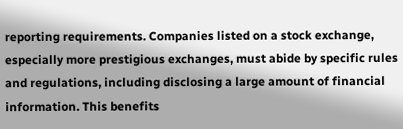reporting requirements. Companies listed on a stock exchange, especially more prestigious exchanges, must abide by specific rules and regulations, including disclosing a large amount of financial information. This benefits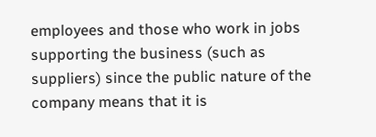employees and those who work in jobs supporting the business (such as suppliers) since the public nature of the company means that it is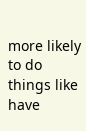more likely to do things like have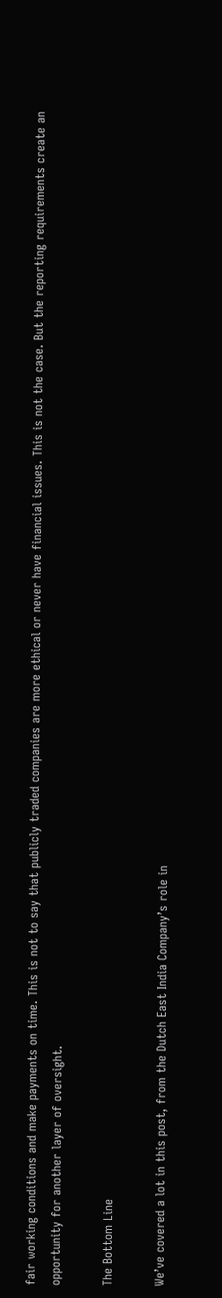fair working conditions and make payments on time. This is not to say that publicly traded companies are more ethical or never have financial issues. This is not the case. But the reporting requirements create an opportunity for another layer of oversight.

The Bottom Line

We’ve covered a lot in this post, from the Dutch East India Company’s role in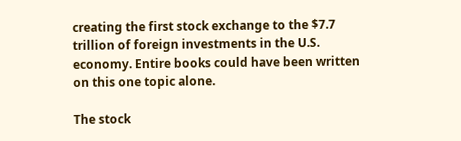creating the first stock exchange to the $7.7 trillion of foreign investments in the U.S. economy. Entire books could have been written on this one topic alone.

The stock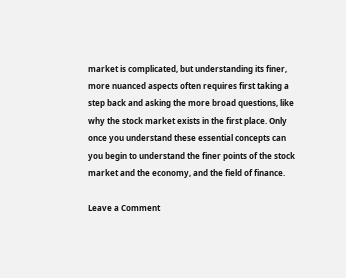market is complicated, but understanding its finer, more nuanced aspects often requires first taking a step back and asking the more broad questions, like why the stock market exists in the first place. Only once you understand these essential concepts can you begin to understand the finer points of the stock market and the economy, and the field of finance.

Leave a Comment